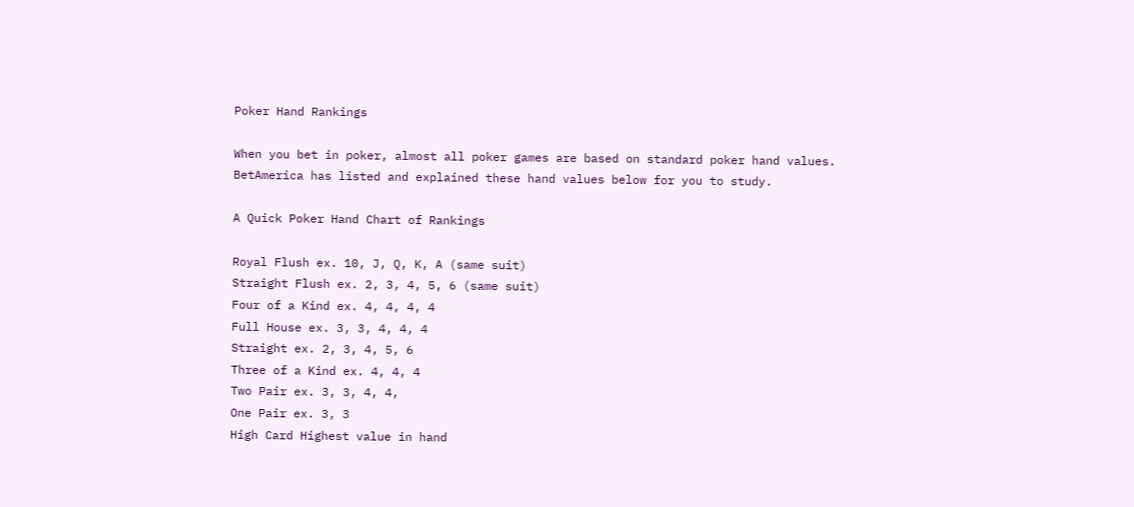Poker Hand Rankings

When you bet in poker, almost all poker games are based on standard poker hand values. BetAmerica has listed and explained these hand values below for you to study.

A Quick Poker Hand Chart of Rankings

Royal Flush ex. 10, J, Q, K, A (same suit)
Straight Flush ex. 2, 3, 4, 5, 6 (same suit)
Four of a Kind ex. 4, 4, 4, 4
Full House ex. 3, 3, 4, 4, 4
Straight ex. 2, 3, 4, 5, 6
Three of a Kind ex. 4, 4, 4
Two Pair ex. 3, 3, 4, 4,
One Pair ex. 3, 3
High Card Highest value in hand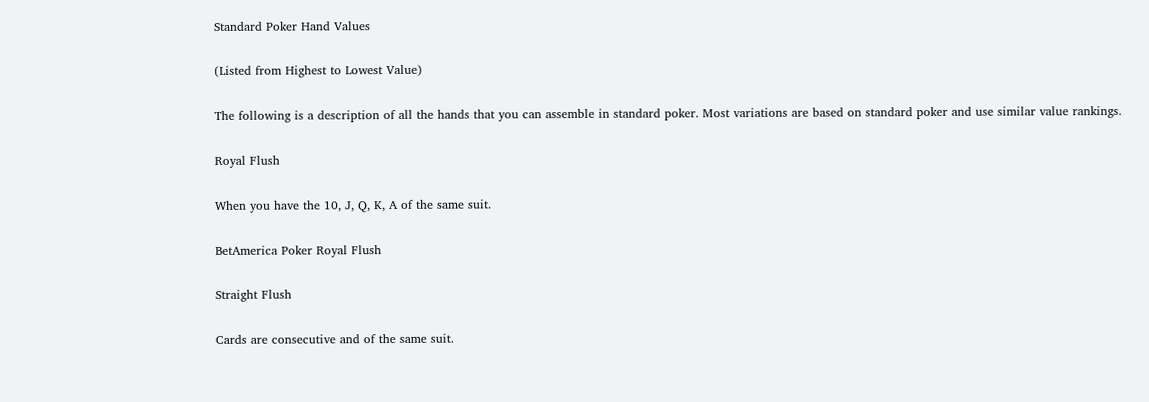Standard Poker Hand Values

(Listed from Highest to Lowest Value)

The following is a description of all the hands that you can assemble in standard poker. Most variations are based on standard poker and use similar value rankings.

Royal Flush

When you have the 10, J, Q, K, A of the same suit.

BetAmerica Poker Royal Flush

Straight Flush

Cards are consecutive and of the same suit.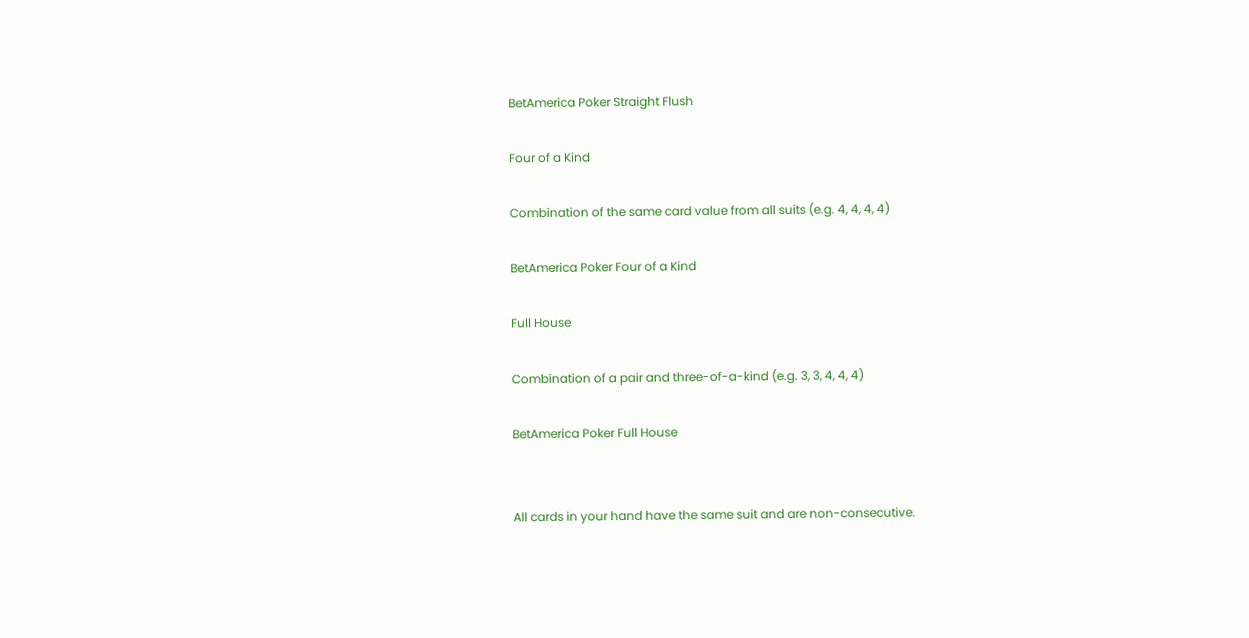BetAmerica Poker Straight Flush

Four of a Kind

Combination of the same card value from all suits (e.g. 4, 4, 4, 4)

BetAmerica Poker Four of a Kind

Full House

Combination of a pair and three-of-a-kind (e.g. 3, 3, 4, 4, 4)

BetAmerica Poker Full House


All cards in your hand have the same suit and are non-consecutive.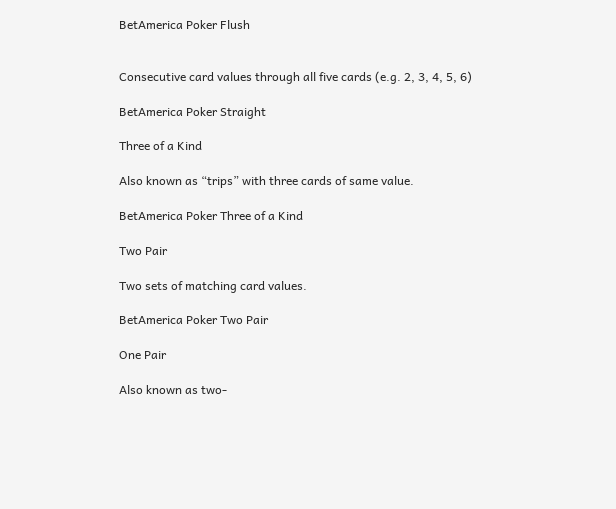BetAmerica Poker Flush


Consecutive card values through all five cards (e.g. 2, 3, 4, 5, 6)

BetAmerica Poker Straight

Three of a Kind

Also known as “trips” with three cards of same value.

BetAmerica Poker Three of a Kind

Two Pair

Two sets of matching card values.

BetAmerica Poker Two Pair

One Pair

Also known as two-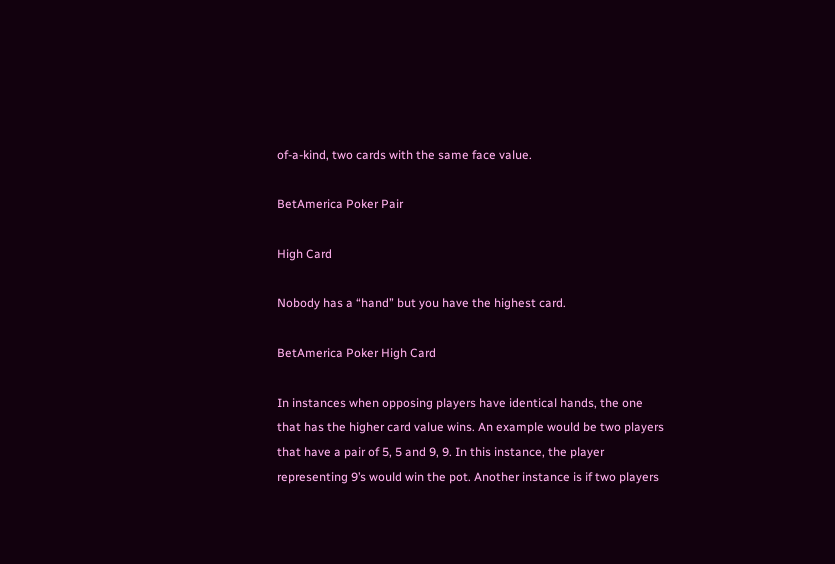of-a-kind, two cards with the same face value.

BetAmerica Poker Pair

High Card

Nobody has a “hand” but you have the highest card.

BetAmerica Poker High Card

In instances when opposing players have identical hands, the one that has the higher card value wins. An example would be two players that have a pair of 5, 5 and 9, 9. In this instance, the player representing 9’s would win the pot. Another instance is if two players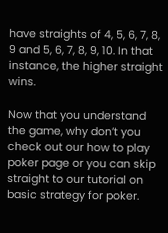have straights of 4, 5, 6, 7, 8, 9 and 5, 6, 7, 8, 9, 10. In that instance, the higher straight wins.

Now that you understand the game, why don’t you check out our how to play poker page or you can skip straight to our tutorial on basic strategy for poker.